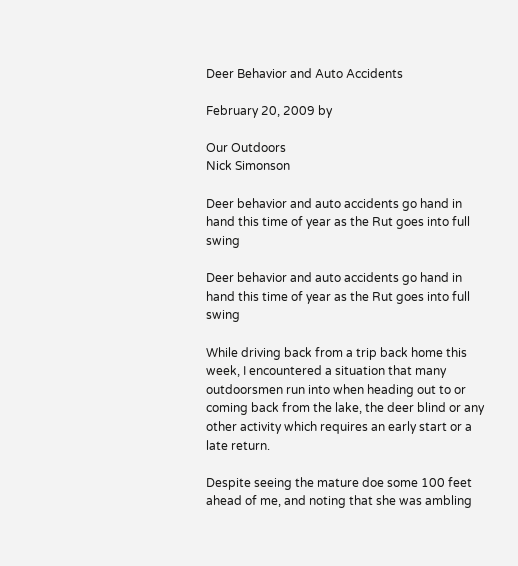Deer Behavior and Auto Accidents

February 20, 2009 by

Our Outdoors
Nick Simonson

Deer behavior and auto accidents go hand in hand this time of year as the Rut goes into full swing

Deer behavior and auto accidents go hand in hand this time of year as the Rut goes into full swing

While driving back from a trip back home this week, I encountered a situation that many outdoorsmen run into when heading out to or coming back from the lake, the deer blind or any other activity which requires an early start or a late return.

Despite seeing the mature doe some 100 feet ahead of me, and noting that she was ambling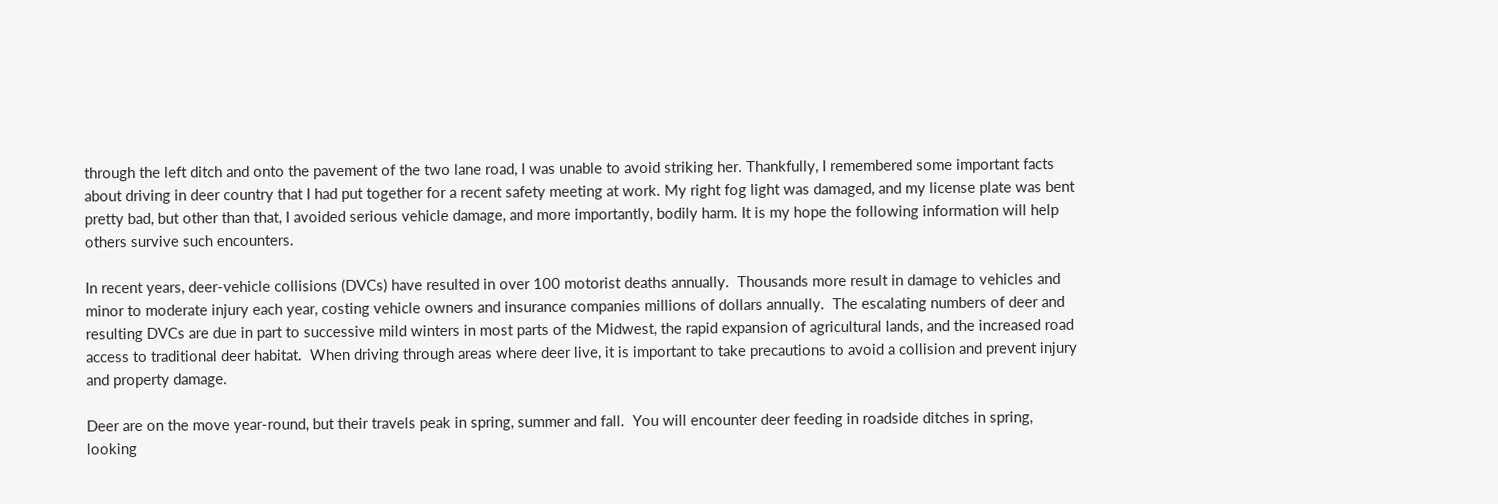through the left ditch and onto the pavement of the two lane road, I was unable to avoid striking her. Thankfully, I remembered some important facts about driving in deer country that I had put together for a recent safety meeting at work. My right fog light was damaged, and my license plate was bent pretty bad, but other than that, I avoided serious vehicle damage, and more importantly, bodily harm. It is my hope the following information will help others survive such encounters.

In recent years, deer-vehicle collisions (DVCs) have resulted in over 100 motorist deaths annually.  Thousands more result in damage to vehicles and minor to moderate injury each year, costing vehicle owners and insurance companies millions of dollars annually.  The escalating numbers of deer and resulting DVCs are due in part to successive mild winters in most parts of the Midwest, the rapid expansion of agricultural lands, and the increased road access to traditional deer habitat.  When driving through areas where deer live, it is important to take precautions to avoid a collision and prevent injury and property damage.

Deer are on the move year-round, but their travels peak in spring, summer and fall.  You will encounter deer feeding in roadside ditches in spring, looking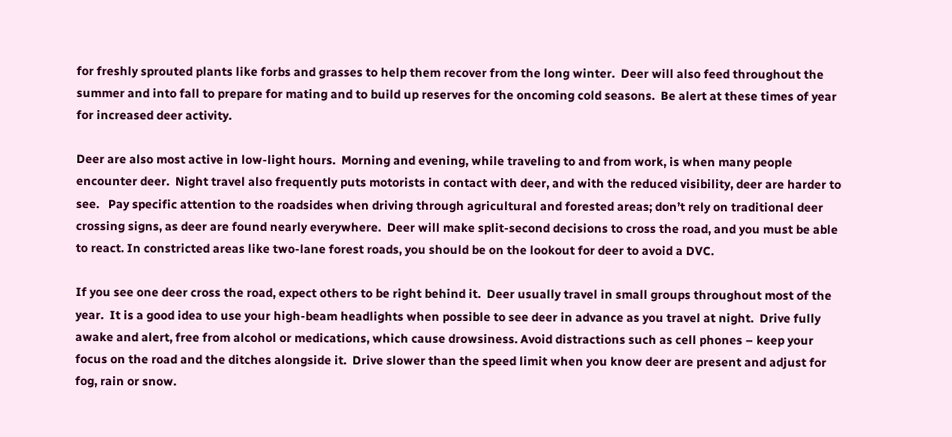for freshly sprouted plants like forbs and grasses to help them recover from the long winter.  Deer will also feed throughout the summer and into fall to prepare for mating and to build up reserves for the oncoming cold seasons.  Be alert at these times of year for increased deer activity.

Deer are also most active in low-light hours.  Morning and evening, while traveling to and from work, is when many people encounter deer.  Night travel also frequently puts motorists in contact with deer, and with the reduced visibility, deer are harder to see.   Pay specific attention to the roadsides when driving through agricultural and forested areas; don’t rely on traditional deer crossing signs, as deer are found nearly everywhere.  Deer will make split-second decisions to cross the road, and you must be able to react. In constricted areas like two-lane forest roads, you should be on the lookout for deer to avoid a DVC.

If you see one deer cross the road, expect others to be right behind it.  Deer usually travel in small groups throughout most of the year.  It is a good idea to use your high-beam headlights when possible to see deer in advance as you travel at night.  Drive fully awake and alert, free from alcohol or medications, which cause drowsiness. Avoid distractions such as cell phones – keep your focus on the road and the ditches alongside it.  Drive slower than the speed limit when you know deer are present and adjust for fog, rain or snow.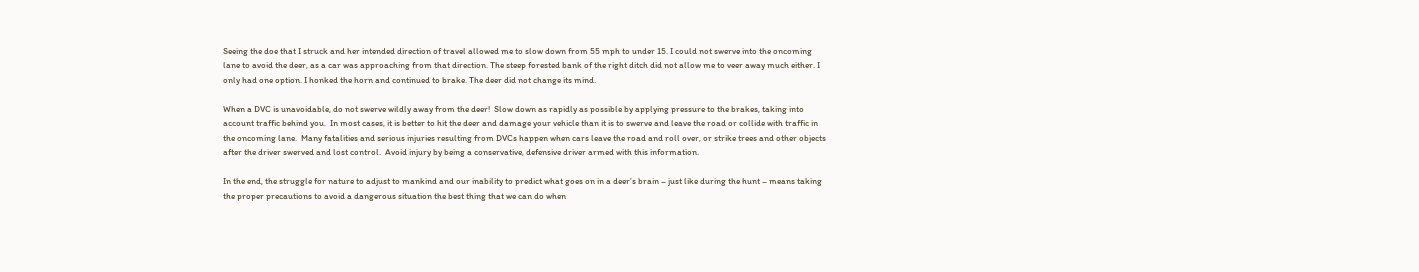Seeing the doe that I struck and her intended direction of travel allowed me to slow down from 55 mph to under 15. I could not swerve into the oncoming lane to avoid the deer, as a car was approaching from that direction. The steep forested bank of the right ditch did not allow me to veer away much either. I only had one option. I honked the horn and continued to brake. The deer did not change its mind.

When a DVC is unavoidable, do not swerve wildly away from the deer!  Slow down as rapidly as possible by applying pressure to the brakes, taking into account traffic behind you.  In most cases, it is better to hit the deer and damage your vehicle than it is to swerve and leave the road or collide with traffic in the oncoming lane.  Many fatalities and serious injuries resulting from DVCs happen when cars leave the road and roll over, or strike trees and other objects after the driver swerved and lost control.  Avoid injury by being a conservative, defensive driver armed with this information.

In the end, the struggle for nature to adjust to mankind and our inability to predict what goes on in a deer’s brain – just like during the hunt – means taking the proper precautions to avoid a dangerous situation the best thing that we can do when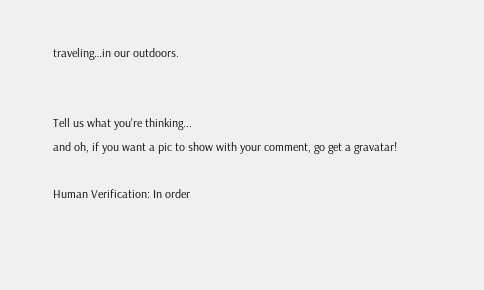traveling…in our outdoors.


Tell us what you're thinking...
and oh, if you want a pic to show with your comment, go get a gravatar!

Human Verification: In order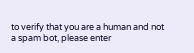to verify that you are a human and not a spam bot, please enter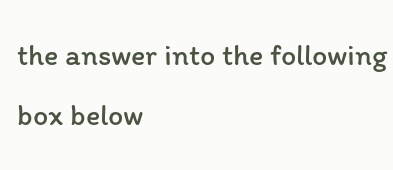the answer into the following box below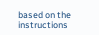based on the instructions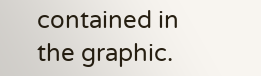contained in the graphic.